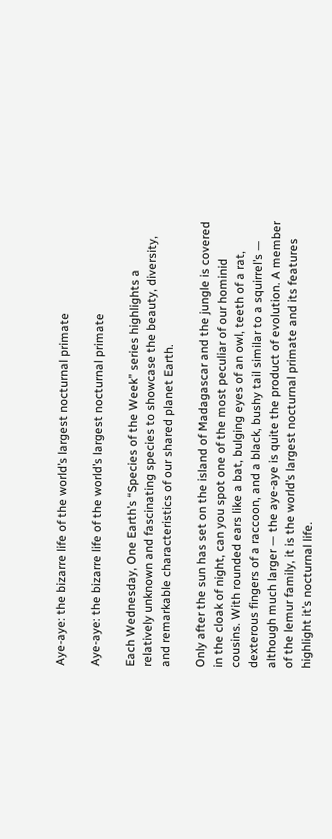Aye-aye: the bizarre life of the world’s largest nocturnal primate

Aye-aye: the bizarre life of the world’s largest nocturnal primate

Each Wednesday, One Earth’s “Species of the Week” series highlights a relatively unknown and fascinating species to showcase the beauty, diversity, and remarkable characteristics of our shared planet Earth.

Only after the sun has set on the island of Madagascar and the jungle is covered in the cloak of night, can you spot one of the most peculiar of our hominid cousins. With rounded ears like a bat, bulging eyes of an owl, teeth of a rat, dexterous fingers of a raccoon, and a black, bushy tail similar to a squirrel’s — although much larger — the aye-aye is quite the product of evolution. A member of the lemur family, it is the world’s largest nocturnal primate and its features highlight it’s nocturnal life.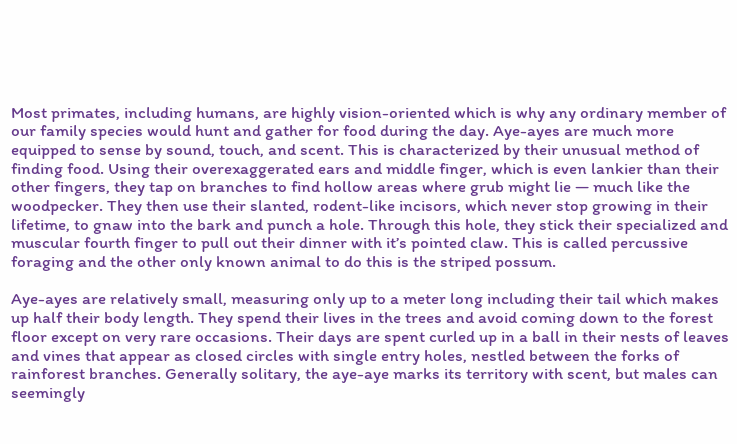Most primates, including humans, are highly vision-oriented which is why any ordinary member of our family species would hunt and gather for food during the day. Aye-ayes are much more equipped to sense by sound, touch, and scent. This is characterized by their unusual method of finding food. Using their overexaggerated ears and middle finger, which is even lankier than their other fingers, they tap on branches to find hollow areas where grub might lie — much like the woodpecker. They then use their slanted, rodent-like incisors, which never stop growing in their lifetime, to gnaw into the bark and punch a hole. Through this hole, they stick their specialized and muscular fourth finger to pull out their dinner with it’s pointed claw. This is called percussive foraging and the other only known animal to do this is the striped possum.

Aye-ayes are relatively small, measuring only up to a meter long including their tail which makes up half their body length. They spend their lives in the trees and avoid coming down to the forest floor except on very rare occasions. Their days are spent curled up in a ball in their nests of leaves and vines that appear as closed circles with single entry holes, nestled between the forks of rainforest branches. Generally solitary, the aye-aye marks its territory with scent, but males can seemingly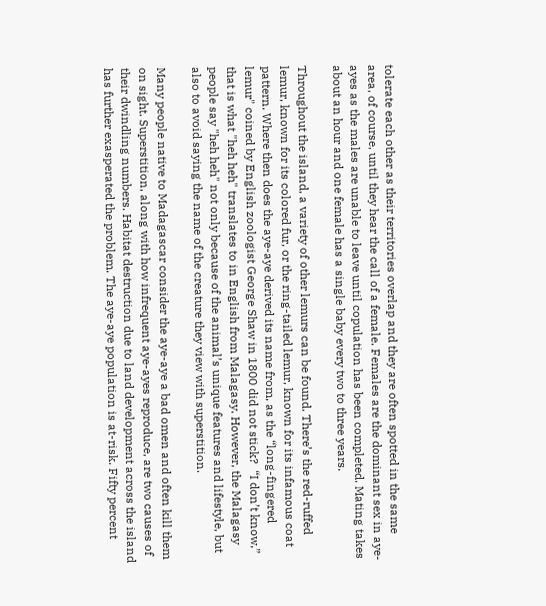tolerate each other as their territories overlap and they are often spotted in the same area, of course, until they hear the call of a female. Females are the dominant sex in aye-ayes as the males are unable to leave until copulation has been completed. Mating takes about an hour and one female has a single baby every two to three years.

Throughout the island, a variety of other lemurs can be found. There’s the red-ruffed lemur, known for its colored fur, or the ring-tailed lemur, known for its infamous coat pattern. Where then does the aye-aye derived its name from, as the “long-fingered lemur" coined by English zoologist George Shaw in 1800 did not stick?  “I don’t know,” that is what "heh heh" translates to in English from Malagasy. However, the Malagasy people say "heh heh" not only because of the animal’s unique features and lifestyle, but also to avoid saying the name of the creature they view with superstition.

Many people native to Madagascar consider the aye-aye a bad omen and often kill them on sight. Superstition, along with how infrequent aye-ayes reproduce, are two causes of their dwindling numbers. Habitat destruction due to land development across the island has further exasperated the problem. The aye-aye population is at-risk. Fifty percent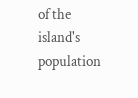of the island's population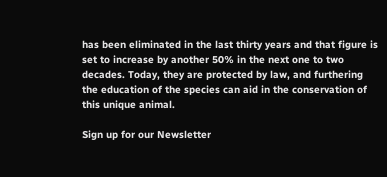has been eliminated in the last thirty years and that figure is set to increase by another 50% in the next one to two decades. Today, they are protected by law, and furthering the education of the species can aid in the conservation of this unique animal.

Sign up for our Newsletter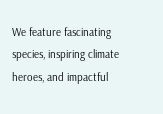We feature fascinating species, inspiring climate heroes, and impactful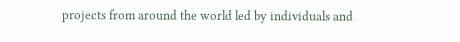projects from around the world led by individuals and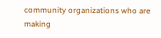community organizations who are making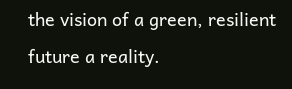the vision of a green, resilient future a reality.